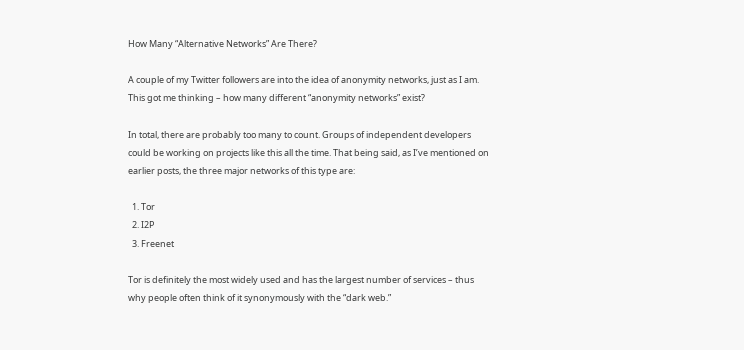How Many “Alternative Networks” Are There?

A couple of my Twitter followers are into the idea of anonymity networks, just as I am. This got me thinking – how many different “anonymity networks” exist?

In total, there are probably too many to count. Groups of independent developers could be working on projects like this all the time. That being said, as I’ve mentioned on earlier posts, the three major networks of this type are:

  1. Tor
  2. I2P
  3. Freenet

Tor is definitely the most widely used and has the largest number of services – thus why people often think of it synonymously with the “dark web.”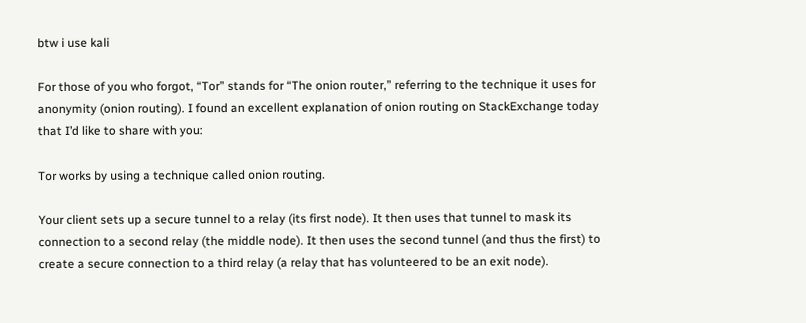btw i use kali

For those of you who forgot, “Tor” stands for “The onion router,” referring to the technique it uses for anonymity (onion routing). I found an excellent explanation of onion routing on StackExchange today that I’d like to share with you:

Tor works by using a technique called onion routing.

Your client sets up a secure tunnel to a relay (its first node). It then uses that tunnel to mask its connection to a second relay (the middle node). It then uses the second tunnel (and thus the first) to create a secure connection to a third relay (a relay that has volunteered to be an exit node).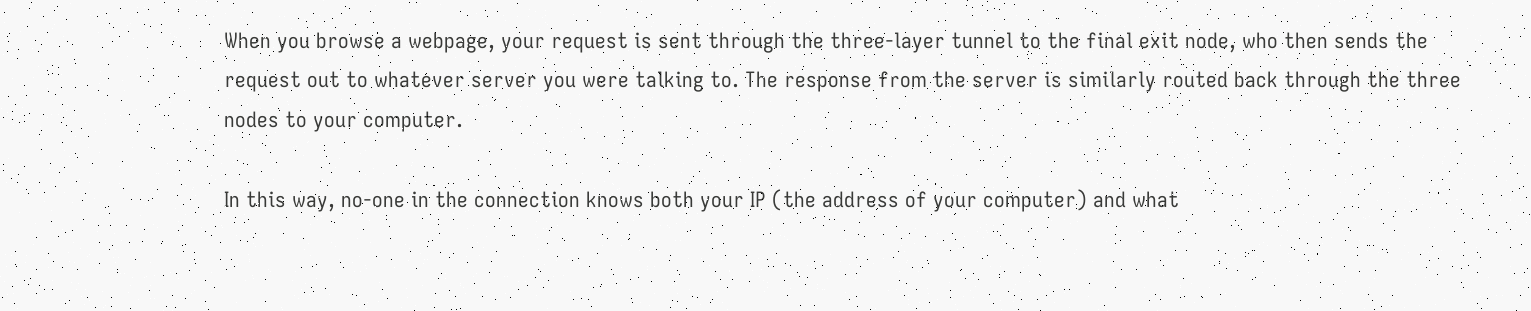When you browse a webpage, your request is sent through the three-layer tunnel to the final exit node, who then sends the request out to whatever server you were talking to. The response from the server is similarly routed back through the three nodes to your computer.

In this way, no-one in the connection knows both your IP (the address of your computer) and what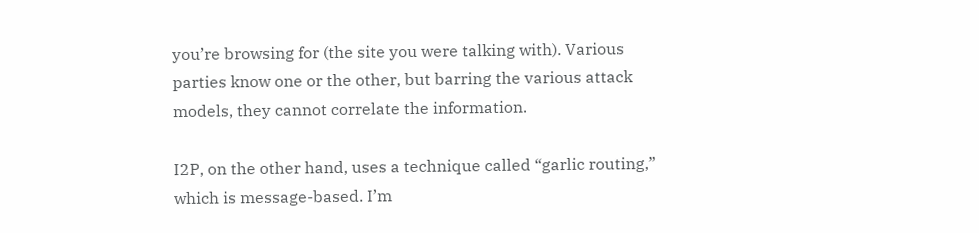you’re browsing for (the site you were talking with). Various parties know one or the other, but barring the various attack models, they cannot correlate the information.

I2P, on the other hand, uses a technique called “garlic routing,” which is message-based. I’m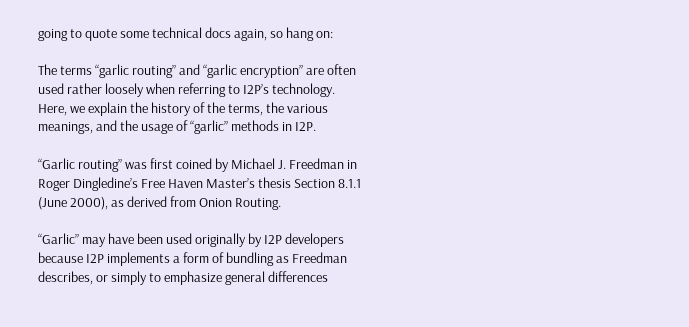going to quote some technical docs again, so hang on:

The terms “garlic routing” and “garlic encryption” are often used rather loosely when referring to I2P’s technology. Here, we explain the history of the terms, the various meanings, and the usage of “garlic” methods in I2P.

“Garlic routing” was first coined by Michael J. Freedman in Roger Dingledine’s Free Haven Master’s thesis Section 8.1.1 (June 2000), as derived from Onion Routing.

“Garlic” may have been used originally by I2P developers because I2P implements a form of bundling as Freedman describes, or simply to emphasize general differences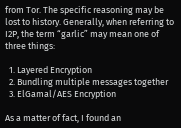from Tor. The specific reasoning may be lost to history. Generally, when referring to I2P, the term “garlic” may mean one of three things:

  1. Layered Encryption
  2. Bundling multiple messages together
  3. ElGamal/AES Encryption

As a matter of fact, I found an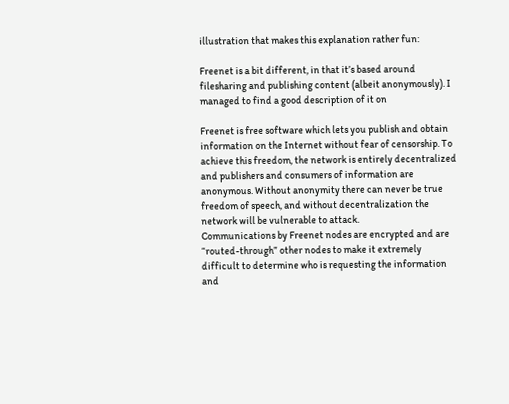illustration that makes this explanation rather fun:

Freenet is a bit different, in that it’s based around filesharing and publishing content (albeit anonymously). I managed to find a good description of it on

Freenet is free software which lets you publish and obtain information on the Internet without fear of censorship. To achieve this freedom, the network is entirely decentralized and publishers and consumers of information are anonymous. Without anonymity there can never be true freedom of speech, and without decentralization the network will be vulnerable to attack.
Communications by Freenet nodes are encrypted and are “routed-through” other nodes to make it extremely difficult to determine who is requesting the information and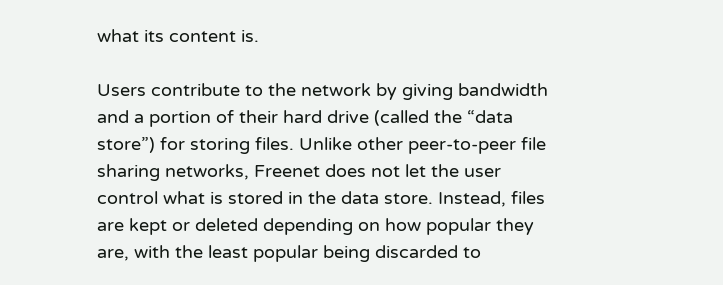what its content is.

Users contribute to the network by giving bandwidth and a portion of their hard drive (called the “data store”) for storing files. Unlike other peer-to-peer file sharing networks, Freenet does not let the user control what is stored in the data store. Instead, files are kept or deleted depending on how popular they are, with the least popular being discarded to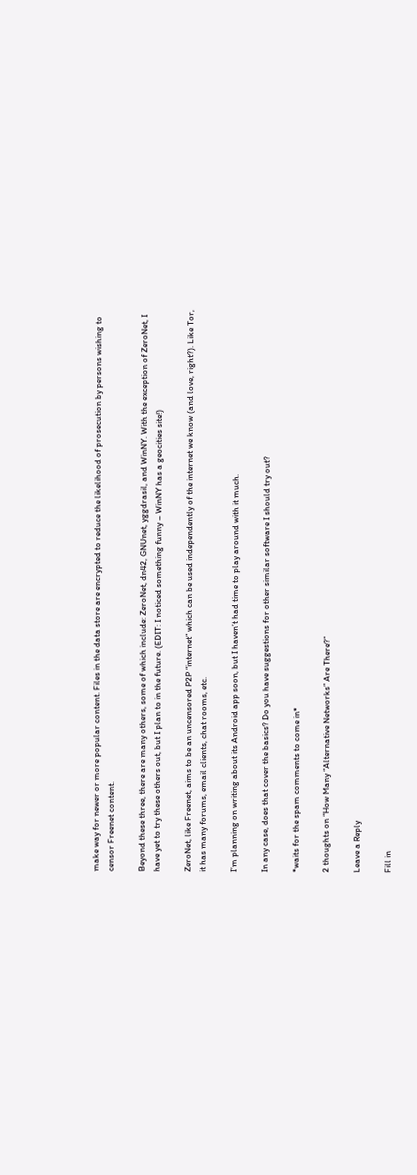make way for newer or more popular content. Files in the data store are encrypted to reduce the likelihood of prosecution by persons wishing to censor Freenet content.

Beyond these three, there are many others, some of which include: ZeroNet, dn42, GNUnet, yggdrasil, and WinNY. With the exception of ZeroNet, I have yet to try these others out, but I plan to in the future. (EDIT: I noticed something funny – WinNY has a geocities site!)

ZeroNet, like Freenet, aims to be an uncensored P2P “internet” which can be used independently of the internet we know (and love, right?). Like Tor, it has many forums, email clients, chat rooms, etc.

I’m planning on writing about its Android app soon, but I haven’t had time to play around with it much.

In any case, does that cover the basics? Do you have suggestions for other similar software I should try out?

*waits for the spam comments to come in*

2 thoughts on “How Many “Alternative Networks” Are There?”

Leave a Reply

Fill in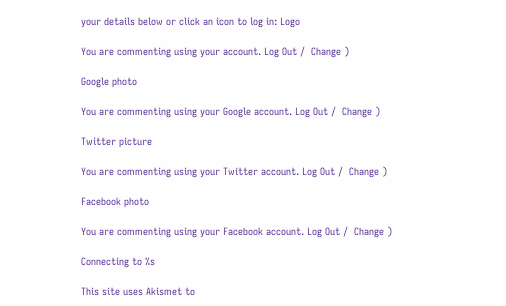your details below or click an icon to log in: Logo

You are commenting using your account. Log Out /  Change )

Google photo

You are commenting using your Google account. Log Out /  Change )

Twitter picture

You are commenting using your Twitter account. Log Out /  Change )

Facebook photo

You are commenting using your Facebook account. Log Out /  Change )

Connecting to %s

This site uses Akismet to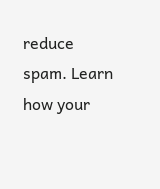reduce spam. Learn how your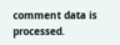comment data is processed.